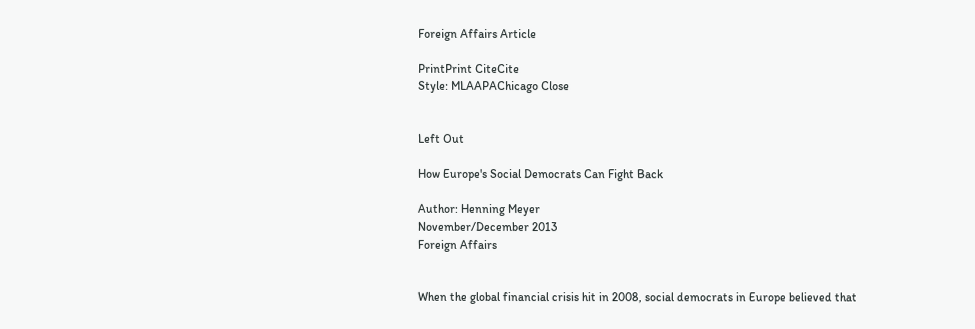Foreign Affairs Article

PrintPrint CiteCite
Style: MLAAPAChicago Close


Left Out

How Europe's Social Democrats Can Fight Back

Author: Henning Meyer
November/December 2013
Foreign Affairs


When the global financial crisis hit in 2008, social democrats in Europe believed that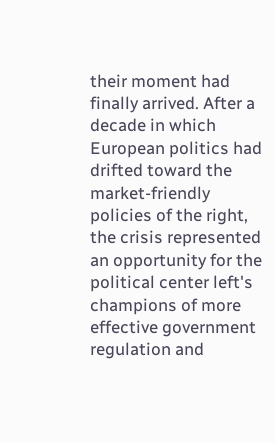their moment had finally arrived. After a decade in which European politics had drifted toward the market-friendly policies of the right, the crisis represented an opportunity for the political center left's champions of more effective government regulation and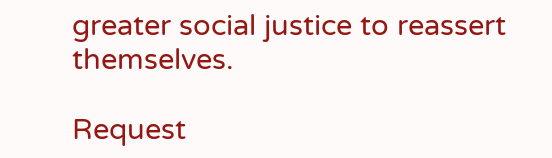greater social justice to reassert themselves.

Request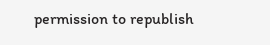permission to republish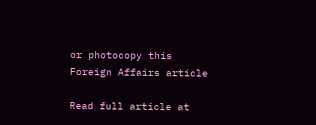or photocopy this Foreign Affairs article

Read full article at